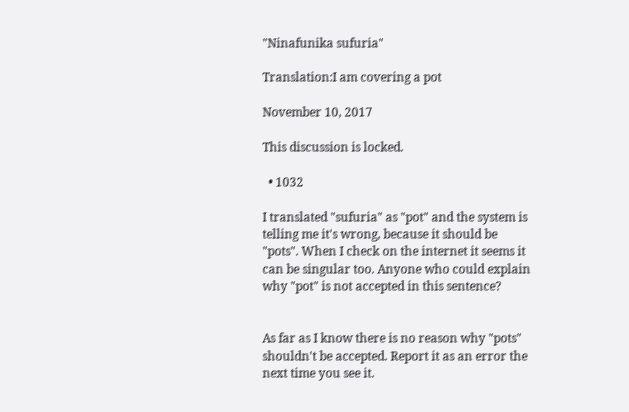"Ninafunika sufuria"

Translation:I am covering a pot

November 10, 2017

This discussion is locked.

  • 1032

I translated "sufuria" as "pot" and the system is telling me it's wrong, because it should be "pots". When I check on the internet it seems it can be singular too. Anyone who could explain why "pot" is not accepted in this sentence?


As far as I know there is no reason why "pots" shouldn't be accepted. Report it as an error the next time you see it.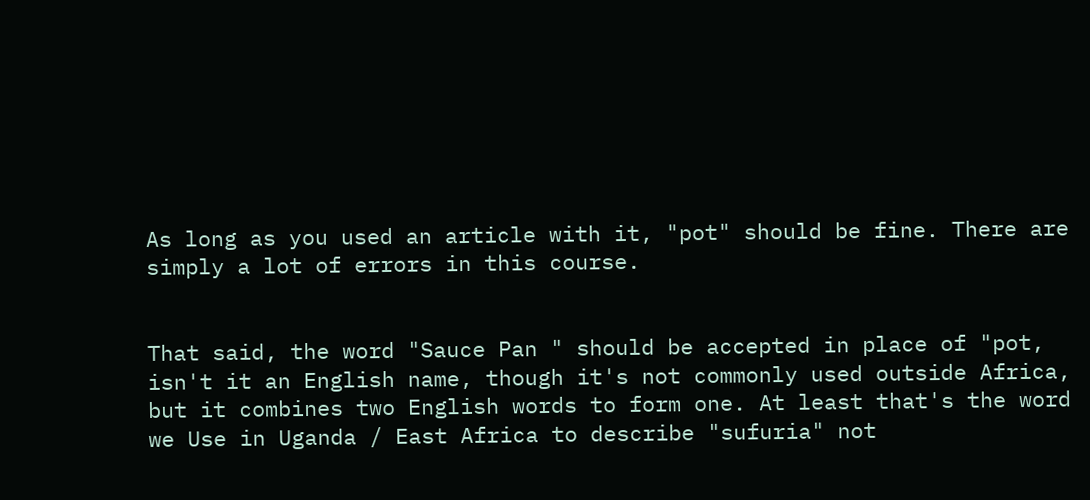As long as you used an article with it, "pot" should be fine. There are simply a lot of errors in this course.


That said, the word "Sauce Pan " should be accepted in place of "pot, isn't it an English name, though it's not commonly used outside Africa, but it combines two English words to form one. At least that's the word we Use in Uganda / East Africa to describe "sufuria" not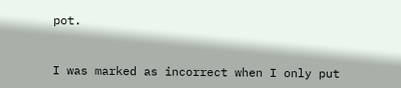pot.


I was marked as incorrect when I only put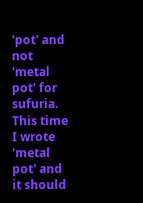'pot' and not 'metal pot' for sufuria. This time I wrote 'metal pot' and it should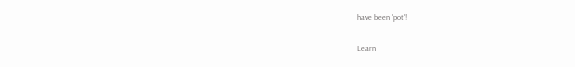have been 'pot'!

Learn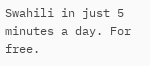Swahili in just 5 minutes a day. For free.